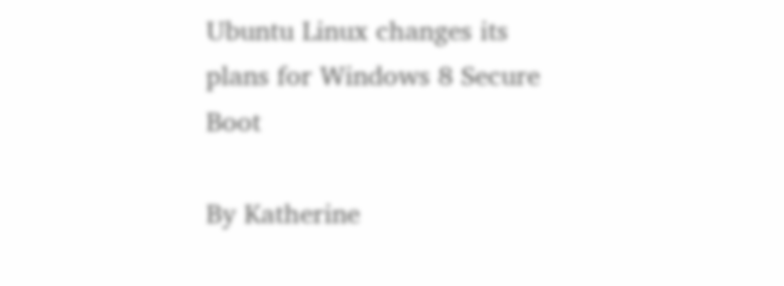Ubuntu Linux changes its plans for Windows 8 Secure Boot

By Katherine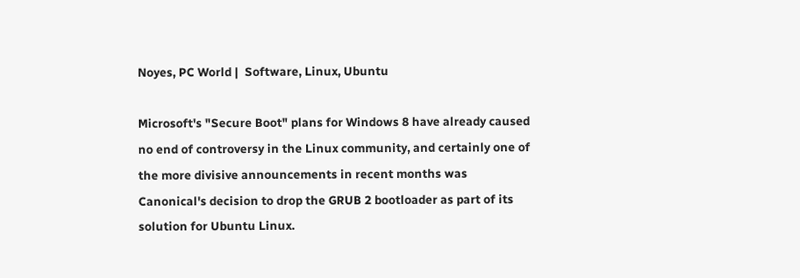Noyes, PC World |  Software, Linux, Ubuntu

Microsoft's "Secure Boot" plans for Windows 8 have already caused no end of controversy in the Linux community, and certainly one of the more divisive announcements in recent months was Canonical's decision to drop the GRUB 2 bootloader as part of its solution for Ubuntu Linux.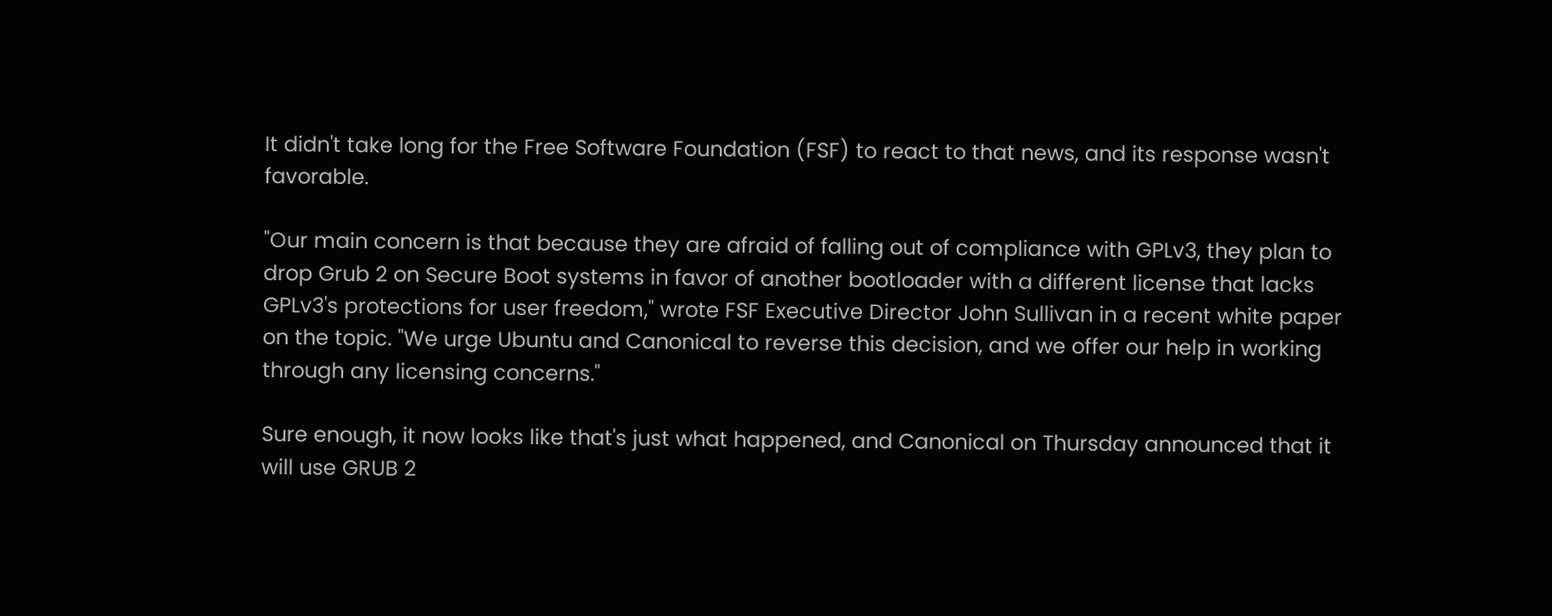It didn't take long for the Free Software Foundation (FSF) to react to that news, and its response wasn't favorable.

"Our main concern is that because they are afraid of falling out of compliance with GPLv3, they plan to drop Grub 2 on Secure Boot systems in favor of another bootloader with a different license that lacks GPLv3's protections for user freedom," wrote FSF Executive Director John Sullivan in a recent white paper on the topic. "We urge Ubuntu and Canonical to reverse this decision, and we offer our help in working through any licensing concerns."

Sure enough, it now looks like that's just what happened, and Canonical on Thursday announced that it will use GRUB 2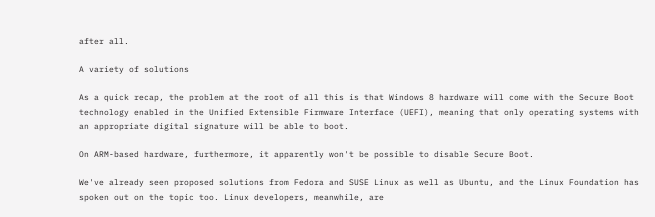after all.

A variety of solutions

As a quick recap, the problem at the root of all this is that Windows 8 hardware will come with the Secure Boot technology enabled in the Unified Extensible Firmware Interface (UEFI), meaning that only operating systems with an appropriate digital signature will be able to boot.

On ARM-based hardware, furthermore, it apparently won't be possible to disable Secure Boot.

We've already seen proposed solutions from Fedora and SUSE Linux as well as Ubuntu, and the Linux Foundation has spoken out on the topic too. Linux developers, meanwhile, are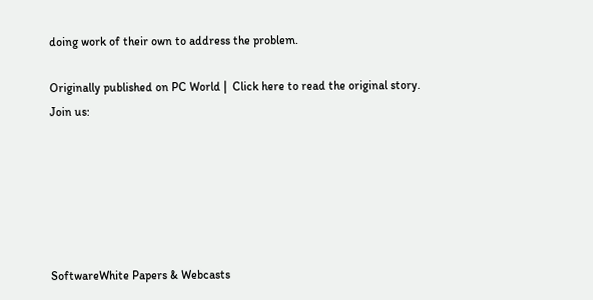doing work of their own to address the problem.

Originally published on PC World |  Click here to read the original story.
Join us:






SoftwareWhite Papers & Webcasts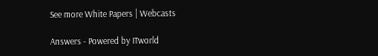See more White Papers | Webcasts

Answers - Powered by ITworld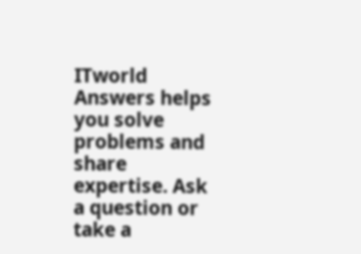ITworld Answers helps you solve problems and share expertise. Ask a question or take a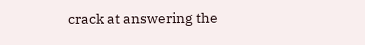crack at answering the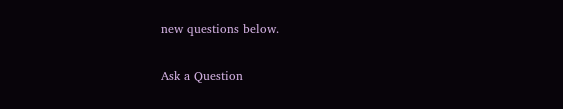new questions below.

Ask a Question